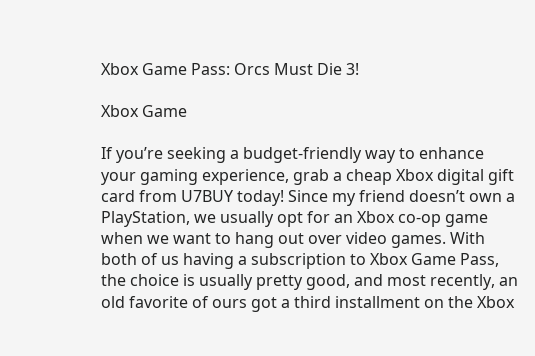Xbox Game Pass: Orcs Must Die 3!

Xbox Game

If you’re seeking a budget-friendly way to enhance your gaming experience, grab a cheap Xbox digital gift card from U7BUY today! Since my friend doesn’t own a PlayStation, we usually opt for an Xbox co-op game when we want to hang out over video games. With both of us having a subscription to Xbox Game Pass, the choice is usually pretty good, and most recently, an old favorite of ours got a third installment on the Xbox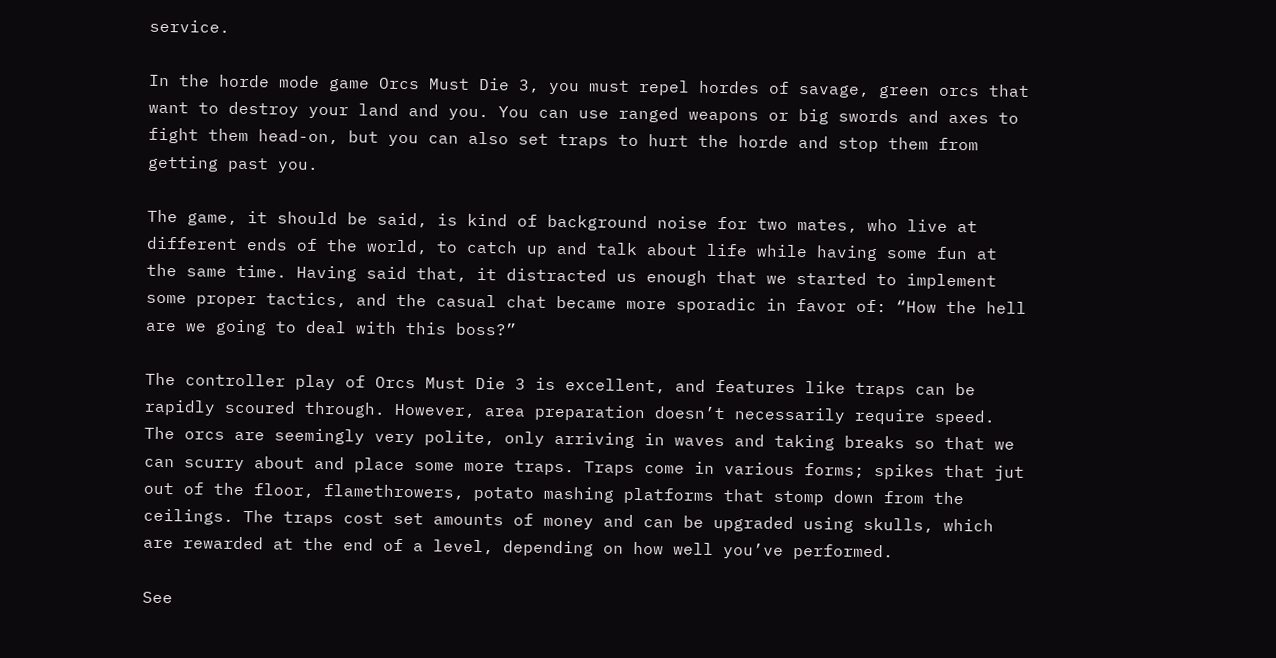service.

In the horde mode game Orcs Must Die 3, you must repel hordes of savage, green orcs that want to destroy your land and you. You can use ranged weapons or big swords and axes to fight them head-on, but you can also set traps to hurt the horde and stop them from getting past you.

The game, it should be said, is kind of background noise for two mates, who live at different ends of the world, to catch up and talk about life while having some fun at the same time. Having said that, it distracted us enough that we started to implement some proper tactics, and the casual chat became more sporadic in favor of: “How the hell are we going to deal with this boss?”

The controller play of Orcs Must Die 3 is excellent, and features like traps can be rapidly scoured through. However, area preparation doesn’t necessarily require speed. The orcs are seemingly very polite, only arriving in waves and taking breaks so that we can scurry about and place some more traps. Traps come in various forms; spikes that jut out of the floor, flamethrowers, potato mashing platforms that stomp down from the ceilings. The traps cost set amounts of money and can be upgraded using skulls, which are rewarded at the end of a level, depending on how well you’ve performed.

See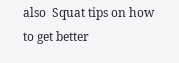also  Squat tips on how to get better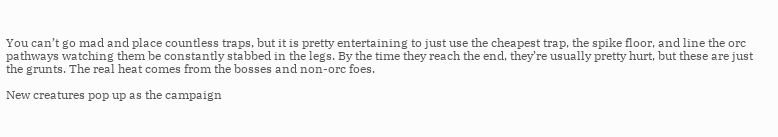You can’t go mad and place countless traps, but it is pretty entertaining to just use the cheapest trap, the spike floor, and line the orc pathways watching them be constantly stabbed in the legs. By the time they reach the end, they’re usually pretty hurt, but these are just the grunts. The real heat comes from the bosses and non-orc foes.

New creatures pop up as the campaign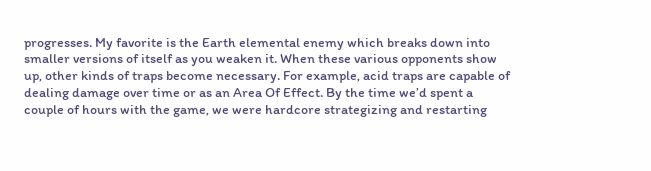progresses. My favorite is the Earth elemental enemy which breaks down into smaller versions of itself as you weaken it. When these various opponents show up, other kinds of traps become necessary. For example, acid traps are capable of dealing damage over time or as an Area Of Effect. By the time we’d spent a couple of hours with the game, we were hardcore strategizing and restarting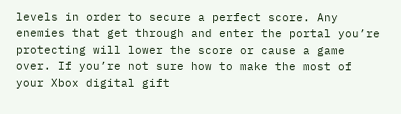levels in order to secure a perfect score. Any enemies that get through and enter the portal you’re protecting will lower the score or cause a game over. If you’re not sure how to make the most of your Xbox digital gift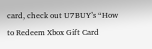card, check out U7BUY’s “How to Redeem Xbox Gift Card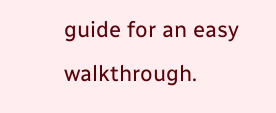guide for an easy walkthrough.